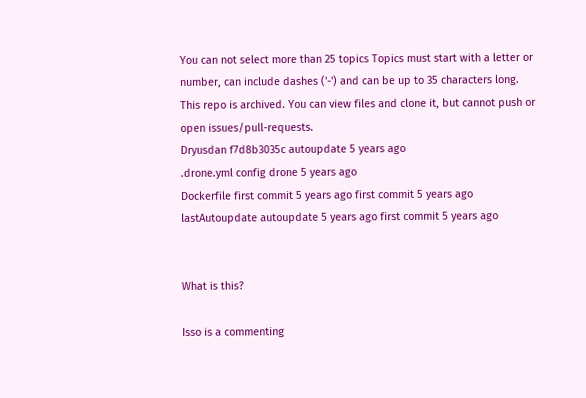You can not select more than 25 topics Topics must start with a letter or number, can include dashes ('-') and can be up to 35 characters long.
This repo is archived. You can view files and clone it, but cannot push or open issues/pull-requests.
Dryusdan f7d8b3035c autoupdate 5 years ago
.drone.yml config drone 5 years ago
Dockerfile first commit 5 years ago first commit 5 years ago
lastAutoupdate autoupdate 5 years ago first commit 5 years ago


What is this?

Isso is a commenting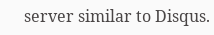server similar to Disqus.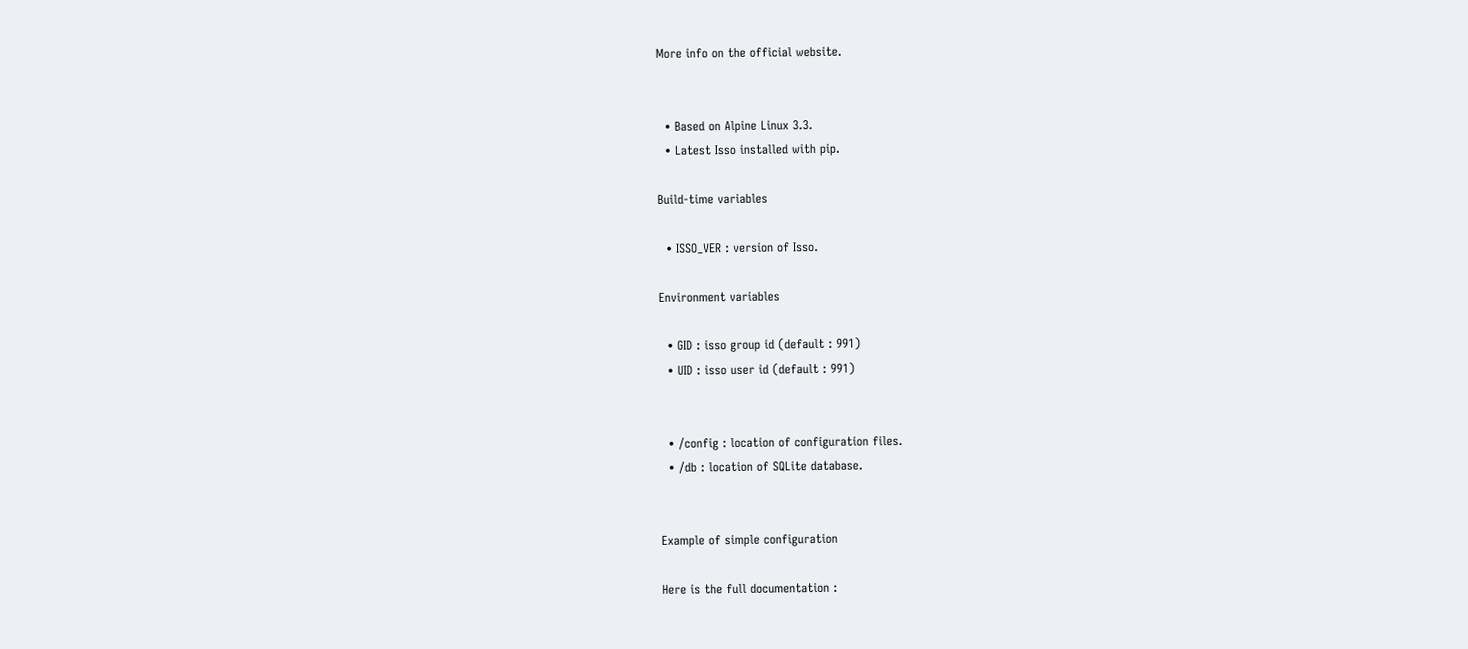More info on the official website.


  • Based on Alpine Linux 3.3.
  • Latest Isso installed with pip.

Build-time variables

  • ISSO_VER : version of Isso.

Environment variables

  • GID : isso group id (default : 991)
  • UID : isso user id (default : 991)


  • /config : location of configuration files.
  • /db : location of SQLite database.


Example of simple configuration

Here is the full documentation :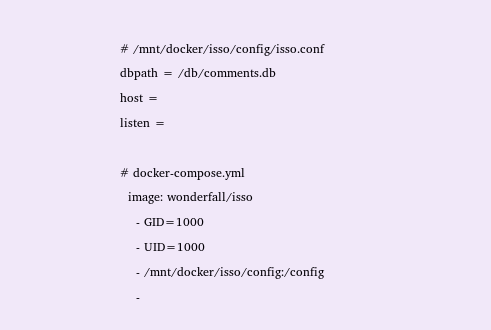# /mnt/docker/isso/config/isso.conf
dbpath = /db/comments.db
host =
listen =

# docker-compose.yml
  image: wonderfall/isso
    - GID=1000
    - UID=1000
    - /mnt/docker/isso/config:/config
    -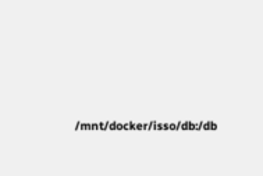/mnt/docker/isso/db:/db